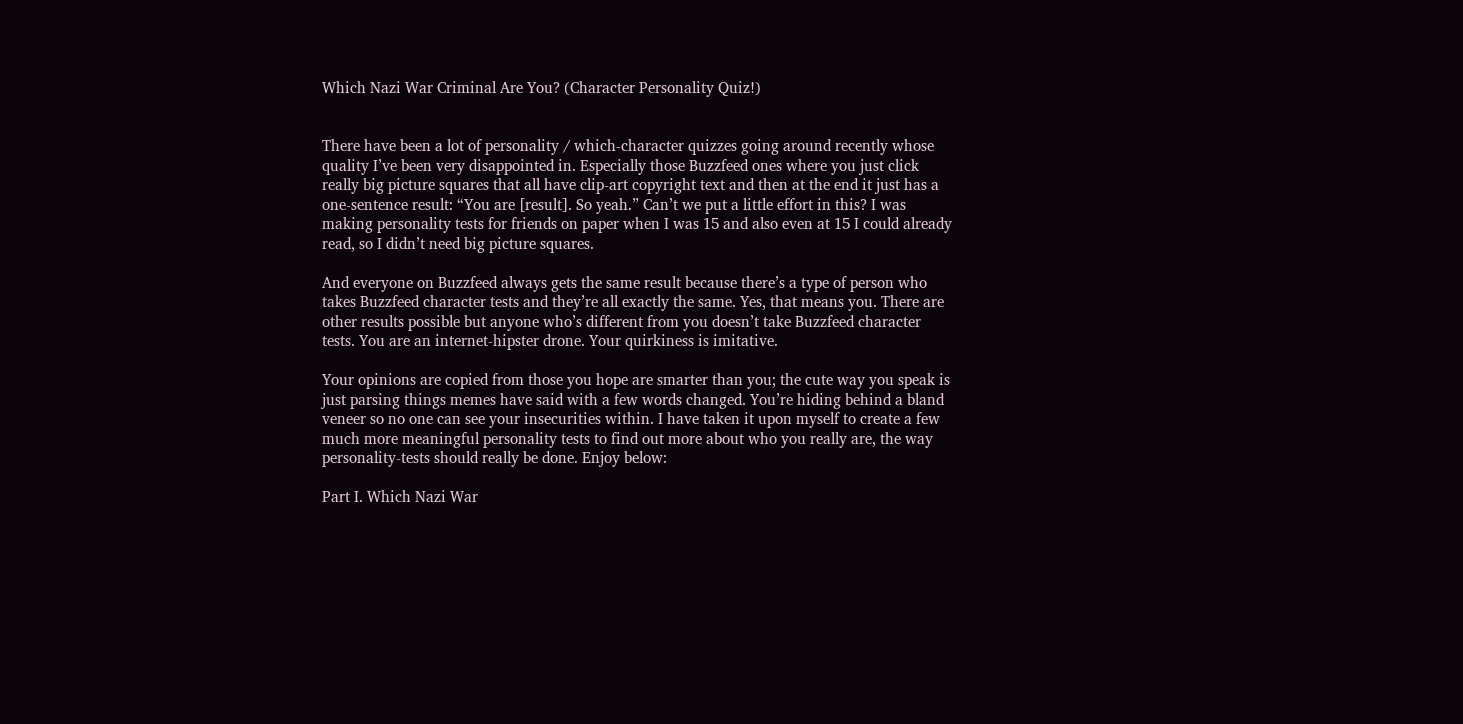Which Nazi War Criminal Are You? (Character Personality Quiz!)


There have been a lot of personality / which-character quizzes going around recently whose quality I’ve been very disappointed in. Especially those Buzzfeed ones where you just click really big picture squares that all have clip-art copyright text and then at the end it just has a one-sentence result: “You are [result]. So yeah.” Can’t we put a little effort in this? I was making personality tests for friends on paper when I was 15 and also even at 15 I could already read, so I didn’t need big picture squares.

And everyone on Buzzfeed always gets the same result because there’s a type of person who takes Buzzfeed character tests and they’re all exactly the same. Yes, that means you. There are other results possible but anyone who’s different from you doesn’t take Buzzfeed character tests. You are an internet-hipster drone. Your quirkiness is imitative.

Your opinions are copied from those you hope are smarter than you; the cute way you speak is just parsing things memes have said with a few words changed. You’re hiding behind a bland veneer so no one can see your insecurities within. I have taken it upon myself to create a few much more meaningful personality tests to find out more about who you really are, the way personality-tests should really be done. Enjoy below:

Part I. Which Nazi War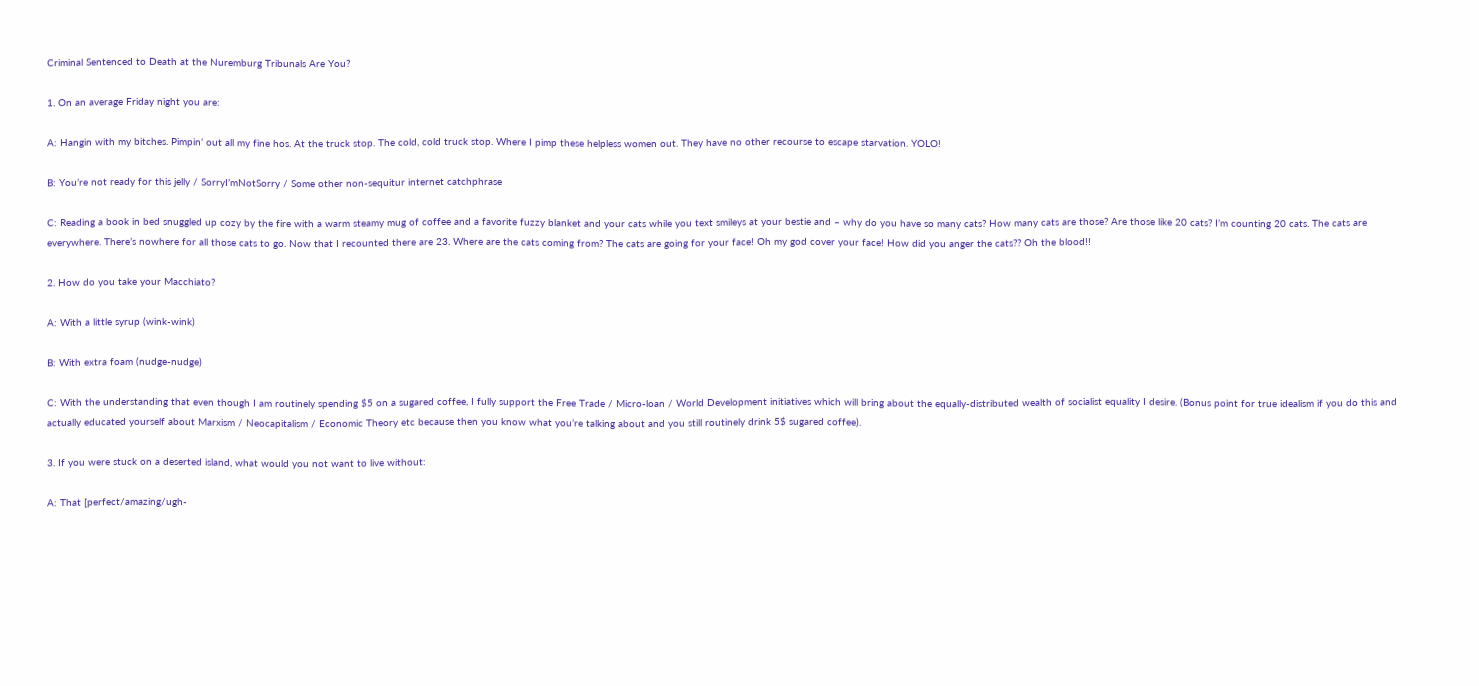Criminal Sentenced to Death at the Nuremburg Tribunals Are You?

1. On an average Friday night you are:

A: Hangin with my bitches. Pimpin’ out all my fine hos. At the truck stop. The cold, cold truck stop. Where I pimp these helpless women out. They have no other recourse to escape starvation. YOLO!

B: You’re not ready for this jelly / SorryI’mNotSorry / Some other non-sequitur internet catchphrase

C: Reading a book in bed snuggled up cozy by the fire with a warm steamy mug of coffee and a favorite fuzzy blanket and your cats while you text smileys at your bestie and – why do you have so many cats? How many cats are those? Are those like 20 cats? I’m counting 20 cats. The cats are everywhere. There’s nowhere for all those cats to go. Now that I recounted there are 23. Where are the cats coming from? The cats are going for your face! Oh my god cover your face! How did you anger the cats?? Oh the blood!!

2. How do you take your Macchiato?

A: With a little syrup (wink-wink)

B: With extra foam (nudge-nudge)

C: With the understanding that even though I am routinely spending $5 on a sugared coffee, I fully support the Free Trade / Micro-loan / World Development initiatives which will bring about the equally-distributed wealth of socialist equality I desire. (Bonus point for true idealism if you do this and actually educated yourself about Marxism / Neocapitalism / Economic Theory etc because then you know what you’re talking about and you still routinely drink 5$ sugared coffee).

3. If you were stuck on a deserted island, what would you not want to live without:

A: That [perfect/amazing/ugh-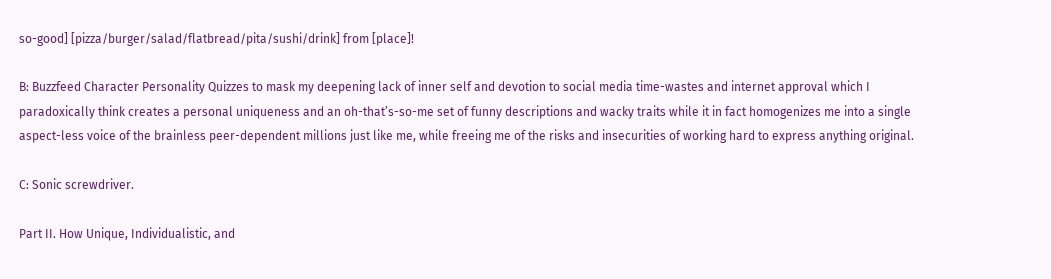so-good] [pizza/burger/salad/flatbread/pita/sushi/drink] from [place]!

B: Buzzfeed Character Personality Quizzes to mask my deepening lack of inner self and devotion to social media time-wastes and internet approval which I paradoxically think creates a personal uniqueness and an oh-that’s-so-me set of funny descriptions and wacky traits while it in fact homogenizes me into a single aspect-less voice of the brainless peer-dependent millions just like me, while freeing me of the risks and insecurities of working hard to express anything original.

C: Sonic screwdriver.

Part II. How Unique, Individualistic, and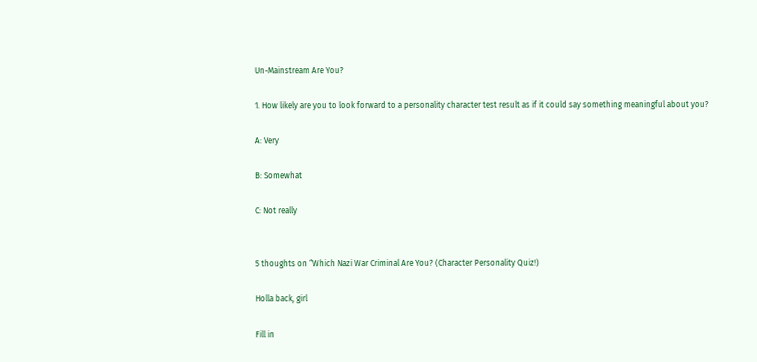Un-Mainstream Are You?

1. How likely are you to look forward to a personality character test result as if it could say something meaningful about you?

A: Very

B: Somewhat

C: Not really


5 thoughts on “Which Nazi War Criminal Are You? (Character Personality Quiz!)

Holla back, girl

Fill in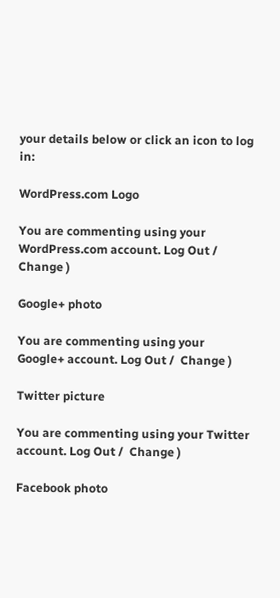your details below or click an icon to log in:

WordPress.com Logo

You are commenting using your WordPress.com account. Log Out /  Change )

Google+ photo

You are commenting using your Google+ account. Log Out /  Change )

Twitter picture

You are commenting using your Twitter account. Log Out /  Change )

Facebook photo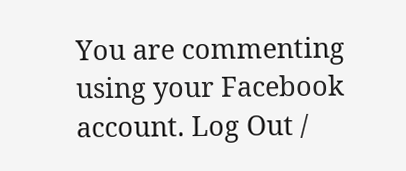You are commenting using your Facebook account. Log Out /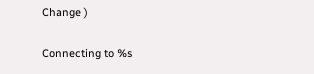Change )

Connecting to %s